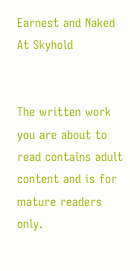Earnest and Naked At Skyhold


The written work you are about to read contains adult content and is for mature readers only.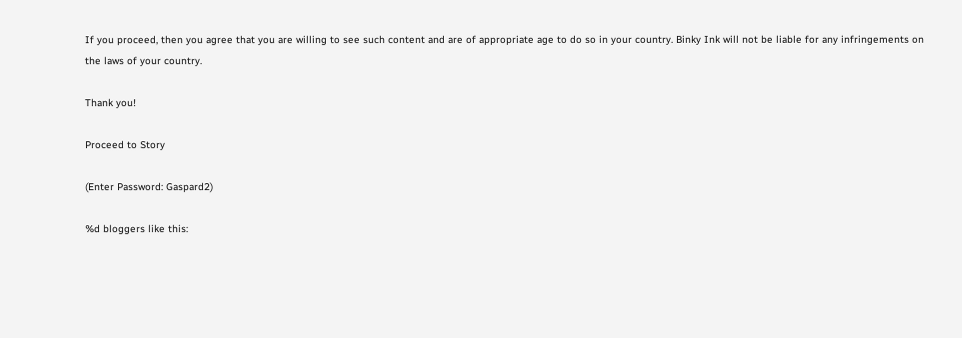If you proceed, then you agree that you are willing to see such content and are of appropriate age to do so in your country. Binky Ink will not be liable for any infringements on the laws of your country.

Thank you!

Proceed to Story

(Enter Password: Gaspard2)

%d bloggers like this: